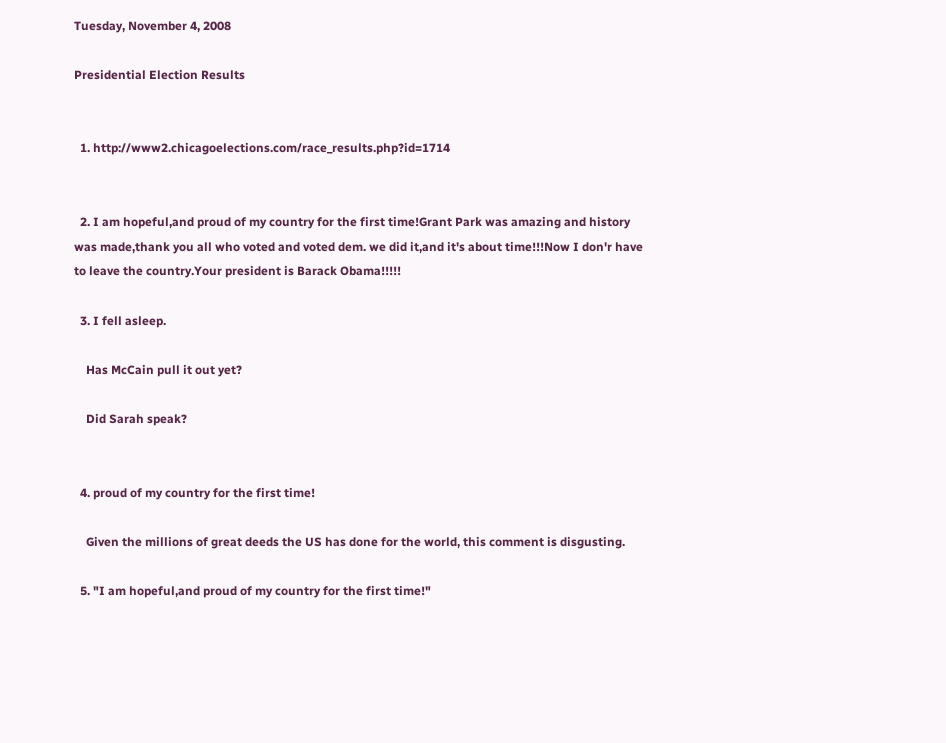Tuesday, November 4, 2008

Presidential Election Results


  1. http://www2.chicagoelections.com/race_results.php?id=1714


  2. I am hopeful,and proud of my country for the first time!Grant Park was amazing and history was made,thank you all who voted and voted dem. we did it,and it's about time!!!Now I don'r have to leave the country.Your president is Barack Obama!!!!!

  3. I fell asleep.

    Has McCain pull it out yet?

    Did Sarah speak?


  4. proud of my country for the first time!

    Given the millions of great deeds the US has done for the world, this comment is disgusting.

  5. "I am hopeful,and proud of my country for the first time!"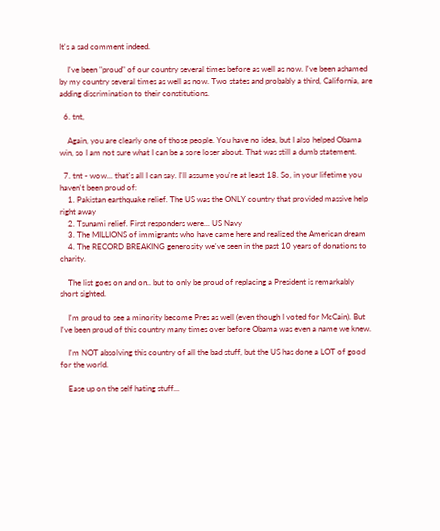It's a sad comment indeed.

    I've been "proud" of our country several times before as well as now. I've been ashamed by my country several times as well as now. Two states and probably a third, California, are adding discrimination to their constitutions.

  6. tnt,

    Again, you are clearly one of those people. You have no idea, but I also helped Obama win, so I am not sure what I can be a sore loser about. That was still a dumb statement.

  7. tnt - wow... that's all I can say. I'll assume you're at least 18. So, in your lifetime you haven't been proud of:
    1. Pakistan earthquake relief. The US was the ONLY country that provided massive help right away
    2. Tsunami relief. First responders were... US Navy
    3. The MILLIONS of immigrants who have came here and realized the American dream
    4. The RECORD BREAKING generosity we've seen in the past 10 years of donations to charity.

    The list goes on and on.. but to only be proud of replacing a President is remarkably short sighted.

    I'm proud to see a minority become Pres as well (even though I voted for McCain). But I've been proud of this country many times over before Obama was even a name we knew.

    I'm NOT absolving this country of all the bad stuff, but the US has done a LOT of good for the world.

    Ease up on the self hating stuff...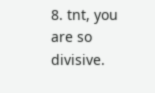8. tnt, you are so divisive.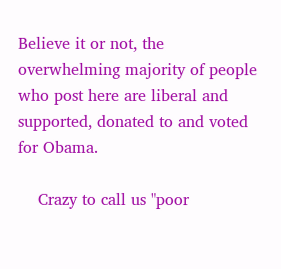Believe it or not, the overwhelming majority of people who post here are liberal and supported, donated to and voted for Obama.

    Crazy to call us "poor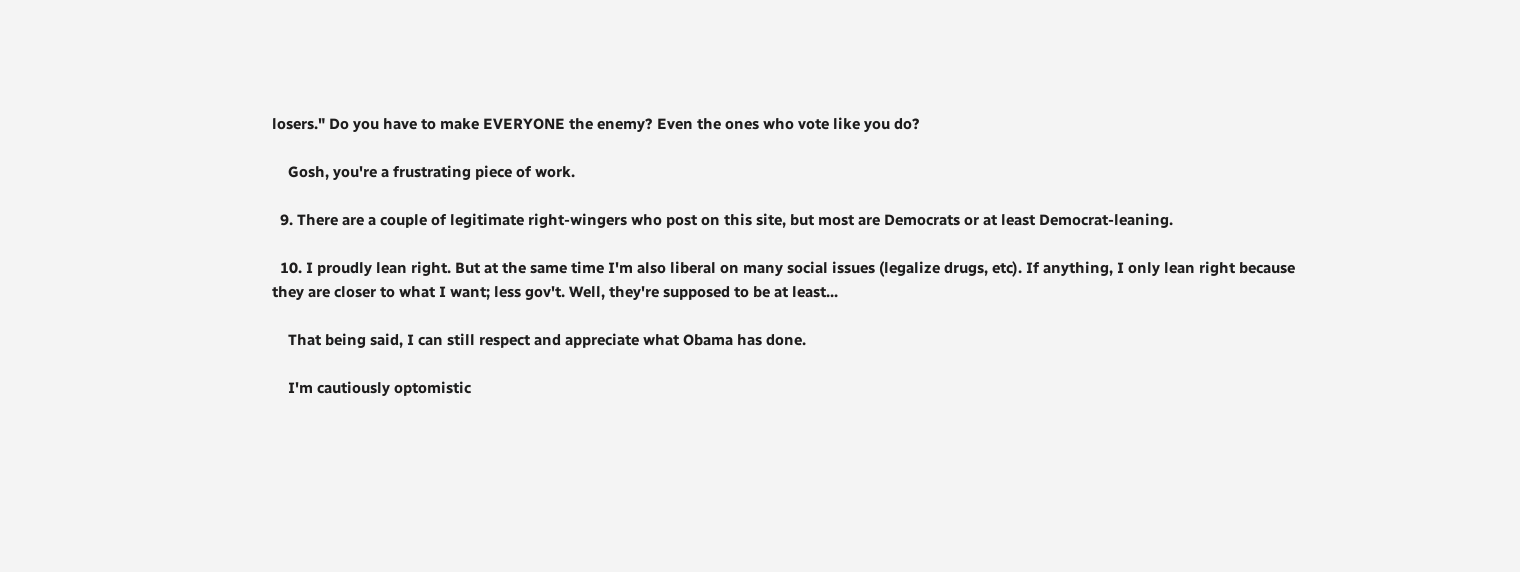losers." Do you have to make EVERYONE the enemy? Even the ones who vote like you do?

    Gosh, you're a frustrating piece of work.

  9. There are a couple of legitimate right-wingers who post on this site, but most are Democrats or at least Democrat-leaning.

  10. I proudly lean right. But at the same time I'm also liberal on many social issues (legalize drugs, etc). If anything, I only lean right because they are closer to what I want; less gov't. Well, they're supposed to be at least...

    That being said, I can still respect and appreciate what Obama has done.

    I'm cautiously optomistic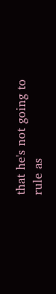that he's not going to rule as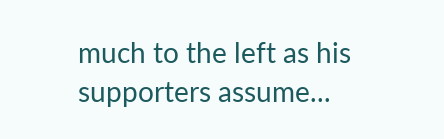much to the left as his supporters assume...